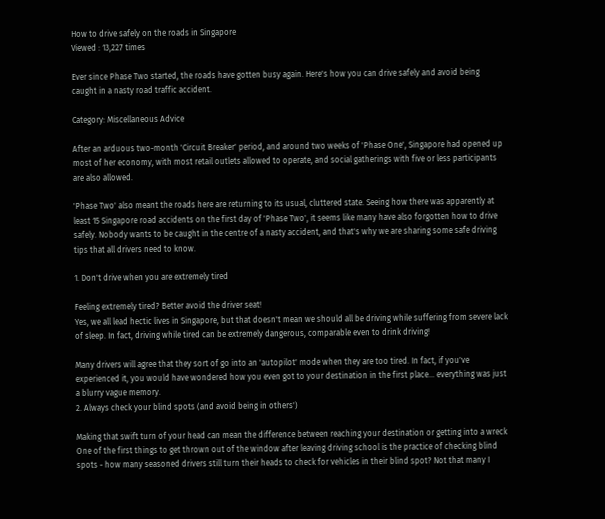How to drive safely on the roads in Singapore
Viewed : 13,227 times

Ever since Phase Two started, the roads have gotten busy again. Here's how you can drive safely and avoid being caught in a nasty road traffic accident.

Category: Miscellaneous Advice

After an arduous two-month 'Circuit Breaker' period, and around two weeks of 'Phase One', Singapore had opened up most of her economy, with most retail outlets allowed to operate, and social gatherings with five or less participants are also allowed.

'Phase Two' also meant the roads here are returning to its usual, cluttered state. Seeing how there was apparently at least 15 Singapore road accidents on the first day of 'Phase Two', it seems like many have also forgotten how to drive safely. Nobody wants to be caught in the centre of a nasty accident, and that's why we are sharing some safe driving tips that all drivers need to know.

1. Don't drive when you are extremely tired

Feeling extremely tired? Better avoid the driver seat!
Yes, we all lead hectic lives in Singapore, but that doesn't mean we should all be driving while suffering from severe lack of sleep. In fact, driving while tired can be extremely dangerous, comparable even to drink driving!

Many drivers will agree that they sort of go into an 'autopilot' mode when they are too tired. In fact, if you've experienced it, you would have wondered how you even got to your destination in the first place... everything was just a blurry vague memory.
2. Always check your blind spots (and avoid being in others')

Making that swift turn of your head can mean the difference between reaching your destination or getting into a wreck
One of the first things to get thrown out of the window after leaving driving school is the practice of checking blind spots - how many seasoned drivers still turn their heads to check for vehicles in their blind spot? Not that many I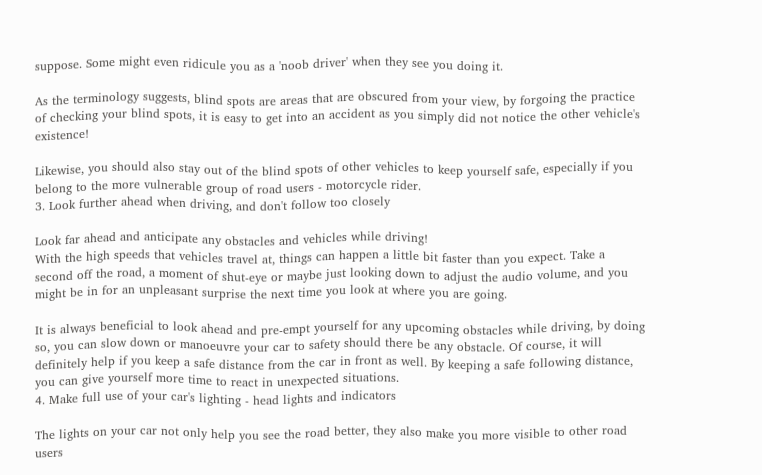suppose. Some might even ridicule you as a 'noob driver' when they see you doing it.

As the terminology suggests, blind spots are areas that are obscured from your view, by forgoing the practice of checking your blind spots, it is easy to get into an accident as you simply did not notice the other vehicle's existence!

Likewise, you should also stay out of the blind spots of other vehicles to keep yourself safe, especially if you belong to the more vulnerable group of road users - motorcycle rider.
3. Look further ahead when driving, and don't follow too closely

Look far ahead and anticipate any obstacles and vehicles while driving!
With the high speeds that vehicles travel at, things can happen a little bit faster than you expect. Take a second off the road, a moment of shut-eye or maybe just looking down to adjust the audio volume, and you might be in for an unpleasant surprise the next time you look at where you are going.

It is always beneficial to look ahead and pre-empt yourself for any upcoming obstacles while driving, by doing so, you can slow down or manoeuvre your car to safety should there be any obstacle. Of course, it will definitely help if you keep a safe distance from the car in front as well. By keeping a safe following distance, you can give yourself more time to react in unexpected situations.
4. Make full use of your car's lighting - head lights and indicators

The lights on your car not only help you see the road better, they also make you more visible to other road users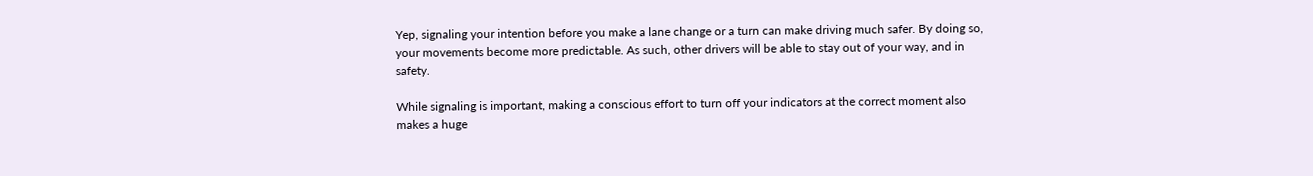Yep, signaling your intention before you make a lane change or a turn can make driving much safer. By doing so, your movements become more predictable. As such, other drivers will be able to stay out of your way, and in safety.

While signaling is important, making a conscious effort to turn off your indicators at the correct moment also makes a huge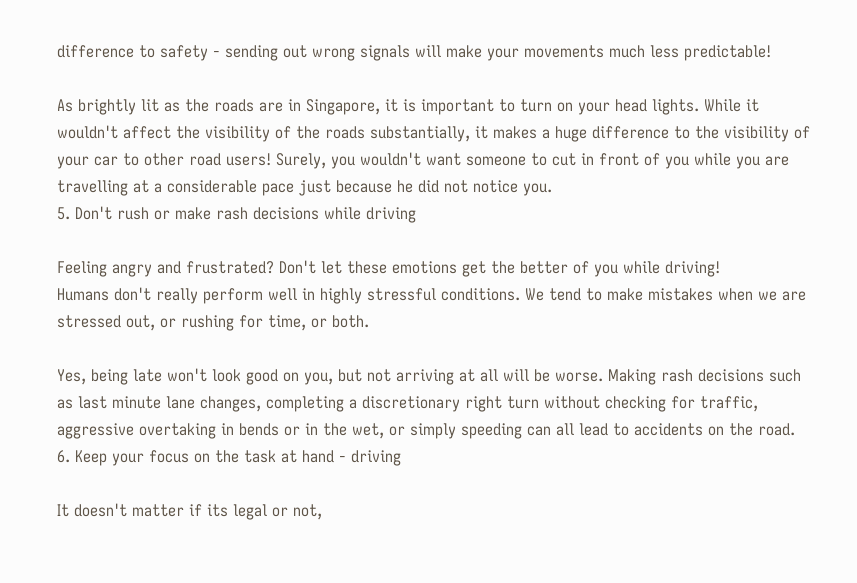difference to safety - sending out wrong signals will make your movements much less predictable!

As brightly lit as the roads are in Singapore, it is important to turn on your head lights. While it wouldn't affect the visibility of the roads substantially, it makes a huge difference to the visibility of your car to other road users! Surely, you wouldn't want someone to cut in front of you while you are travelling at a considerable pace just because he did not notice you.
5. Don't rush or make rash decisions while driving

Feeling angry and frustrated? Don't let these emotions get the better of you while driving!
Humans don't really perform well in highly stressful conditions. We tend to make mistakes when we are stressed out, or rushing for time, or both.

Yes, being late won't look good on you, but not arriving at all will be worse. Making rash decisions such as last minute lane changes, completing a discretionary right turn without checking for traffic, aggressive overtaking in bends or in the wet, or simply speeding can all lead to accidents on the road.
6. Keep your focus on the task at hand - driving

It doesn't matter if its legal or not,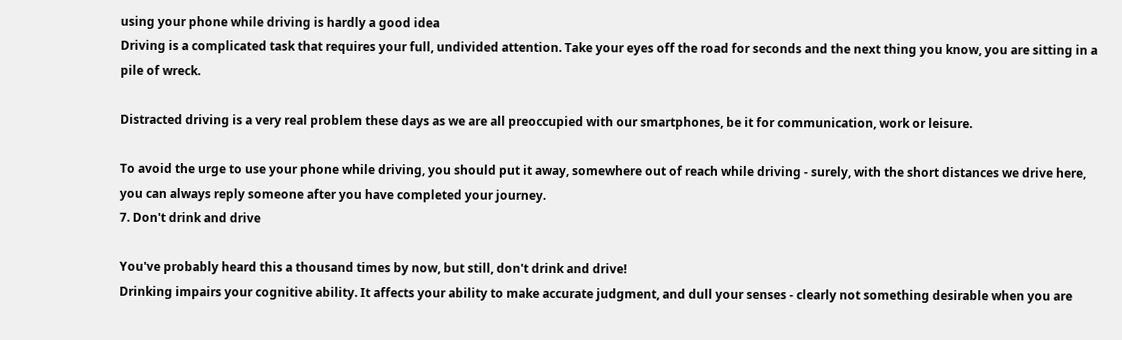using your phone while driving is hardly a good idea
Driving is a complicated task that requires your full, undivided attention. Take your eyes off the road for seconds and the next thing you know, you are sitting in a pile of wreck.

Distracted driving is a very real problem these days as we are all preoccupied with our smartphones, be it for communication, work or leisure.

To avoid the urge to use your phone while driving, you should put it away, somewhere out of reach while driving - surely, with the short distances we drive here, you can always reply someone after you have completed your journey.
7. Don't drink and drive

You've probably heard this a thousand times by now, but still, don't drink and drive!
Drinking impairs your cognitive ability. It affects your ability to make accurate judgment, and dull your senses - clearly not something desirable when you are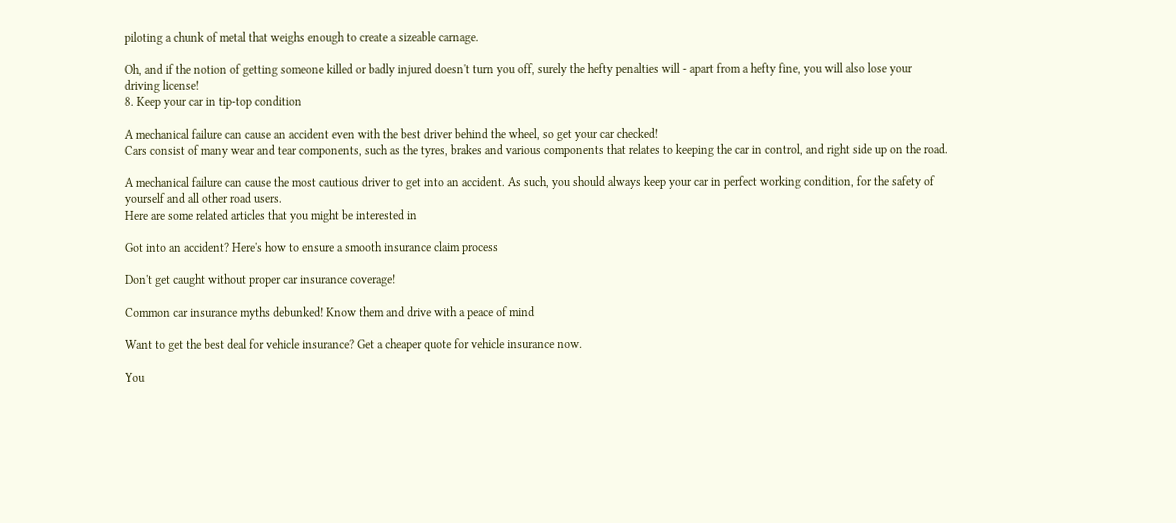piloting a chunk of metal that weighs enough to create a sizeable carnage.

Oh, and if the notion of getting someone killed or badly injured doesn't turn you off, surely the hefty penalties will - apart from a hefty fine, you will also lose your driving license!
8. Keep your car in tip-top condition

A mechanical failure can cause an accident even with the best driver behind the wheel, so get your car checked!
Cars consist of many wear and tear components, such as the tyres, brakes and various components that relates to keeping the car in control, and right side up on the road.

A mechanical failure can cause the most cautious driver to get into an accident. As such, you should always keep your car in perfect working condition, for the safety of yourself and all other road users.
Here are some related articles that you might be interested in

Got into an accident? Here's how to ensure a smooth insurance claim process

Don't get caught without proper car insurance coverage!

Common car insurance myths debunked! Know them and drive with a peace of mind

Want to get the best deal for vehicle insurance? Get a cheaper quote for vehicle insurance now.

You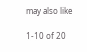may also like

1-10 of 20